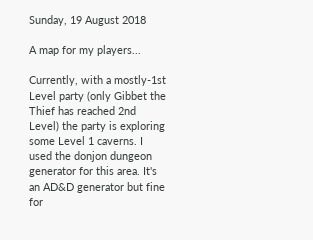Sunday, 19 August 2018

A map for my players...

Currently, with a mostly-1st Level party (only Gibbet the Thief has reached 2nd Level) the party is exploring some Level 1 caverns. I used the donjon dungeon generator for this area. It's an AD&D generator but fine for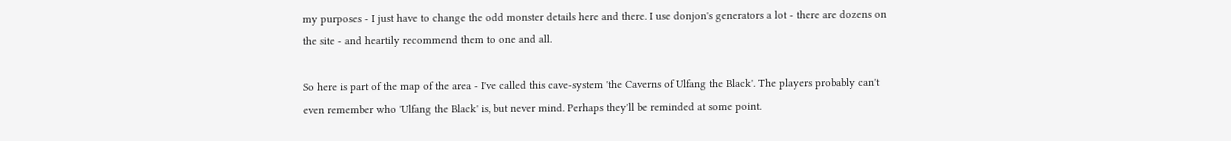my purposes - I just have to change the odd monster details here and there. I use donjon's generators a lot - there are dozens on the site - and heartily recommend them to one and all.

So here is part of the map of the area - I've called this cave-system 'the Caverns of Ulfang the Black'. The players probably can't even remember who 'Ulfang the Black' is, but never mind. Perhaps they'll be reminded at some point.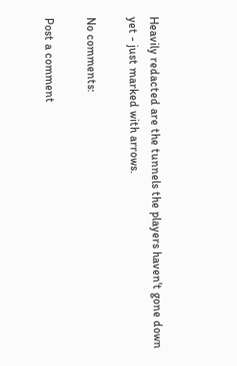Heavily redacted are the tunnels the players haven't gone down yet - just marked with arrows.

No comments:

Post a comment